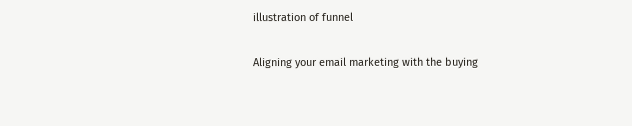illustration of funnel

Aligning your email marketing with the buying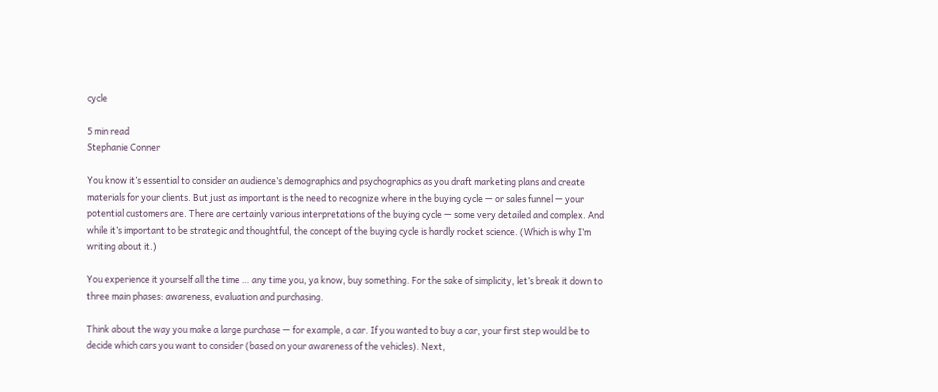cycle

5 min read
Stephanie Conner

You know it’s essential to consider an audience’s demographics and psychographics as you draft marketing plans and create materials for your clients. But just as important is the need to recognize where in the buying cycle — or sales funnel — your potential customers are. There are certainly various interpretations of the buying cycle — some very detailed and complex. And while it’s important to be strategic and thoughtful, the concept of the buying cycle is hardly rocket science. (Which is why I’m writing about it.)

You experience it yourself all the time … any time you, ya know, buy something. For the sake of simplicity, let’s break it down to three main phases: awareness, evaluation and purchasing.

Think about the way you make a large purchase — for example, a car. If you wanted to buy a car, your first step would be to decide which cars you want to consider (based on your awareness of the vehicles). Next,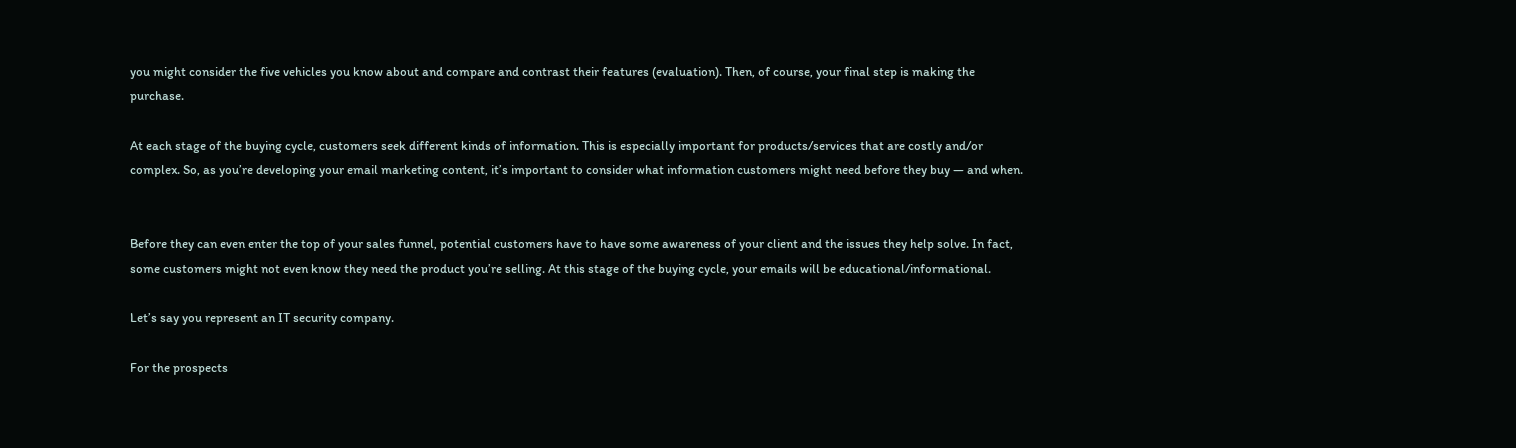you might consider the five vehicles you know about and compare and contrast their features (evaluation). Then, of course, your final step is making the purchase.

At each stage of the buying cycle, customers seek different kinds of information. This is especially important for products/services that are costly and/or complex. So, as you’re developing your email marketing content, it’s important to consider what information customers might need before they buy — and when.


Before they can even enter the top of your sales funnel, potential customers have to have some awareness of your client and the issues they help solve. In fact, some customers might not even know they need the product you’re selling. At this stage of the buying cycle, your emails will be educational/informational.

Let’s say you represent an IT security company.

For the prospects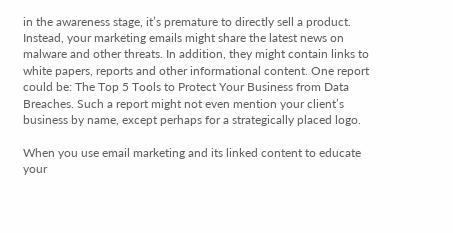in the awareness stage, it’s premature to directly sell a product. Instead, your marketing emails might share the latest news on malware and other threats. In addition, they might contain links to white papers, reports and other informational content. One report could be: The Top 5 Tools to Protect Your Business from Data Breaches. Such a report might not even mention your client’s business by name, except perhaps for a strategically placed logo.

When you use email marketing and its linked content to educate your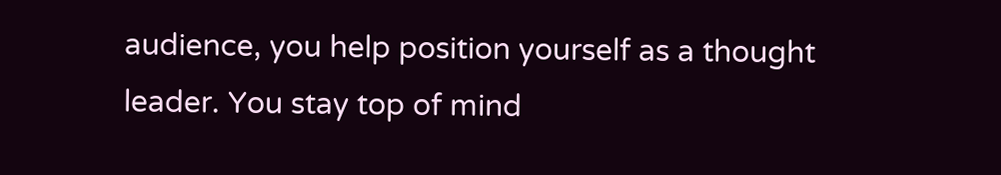audience, you help position yourself as a thought leader. You stay top of mind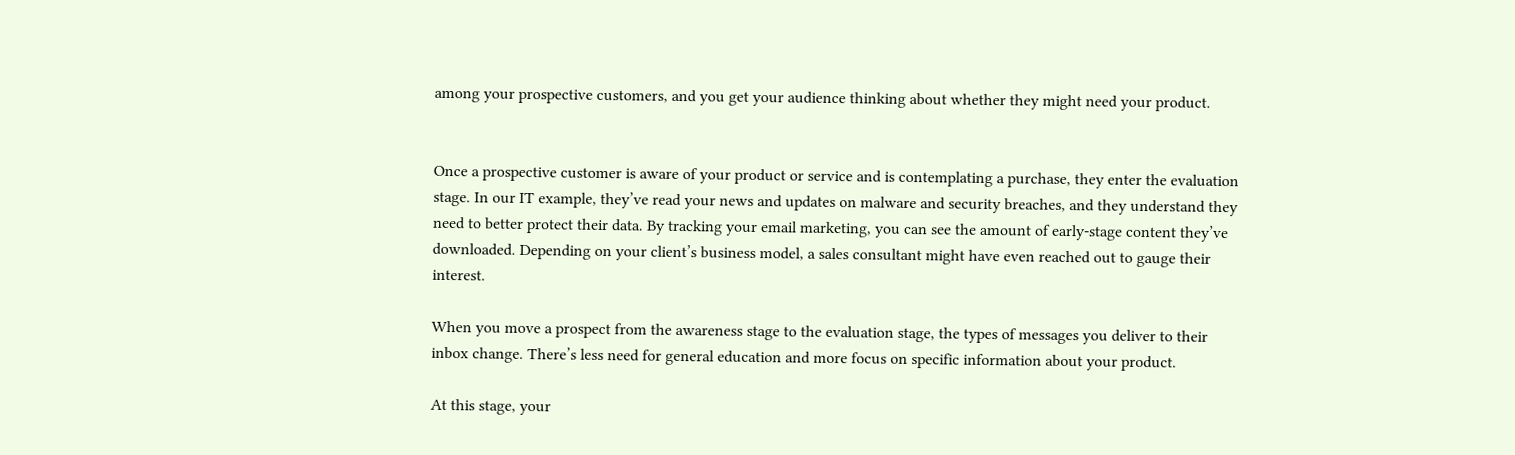among your prospective customers, and you get your audience thinking about whether they might need your product.


Once a prospective customer is aware of your product or service and is contemplating a purchase, they enter the evaluation stage. In our IT example, they’ve read your news and updates on malware and security breaches, and they understand they need to better protect their data. By tracking your email marketing, you can see the amount of early-stage content they’ve downloaded. Depending on your client’s business model, a sales consultant might have even reached out to gauge their interest.

When you move a prospect from the awareness stage to the evaluation stage, the types of messages you deliver to their inbox change. There’s less need for general education and more focus on specific information about your product.

At this stage, your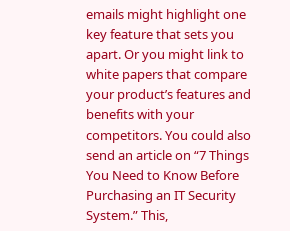emails might highlight one key feature that sets you apart. Or you might link to white papers that compare your product’s features and benefits with your competitors. You could also send an article on “7 Things You Need to Know Before Purchasing an IT Security System.” This,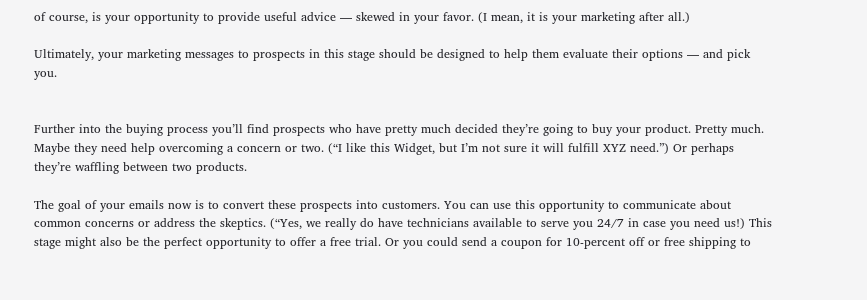of course, is your opportunity to provide useful advice — skewed in your favor. (I mean, it is your marketing after all.)

Ultimately, your marketing messages to prospects in this stage should be designed to help them evaluate their options — and pick you.


Further into the buying process you’ll find prospects who have pretty much decided they’re going to buy your product. Pretty much. Maybe they need help overcoming a concern or two. (“I like this Widget, but I’m not sure it will fulfill XYZ need.”) Or perhaps they’re waffling between two products.

The goal of your emails now is to convert these prospects into customers. You can use this opportunity to communicate about common concerns or address the skeptics. (“Yes, we really do have technicians available to serve you 24/7 in case you need us!) This stage might also be the perfect opportunity to offer a free trial. Or you could send a coupon for 10-percent off or free shipping to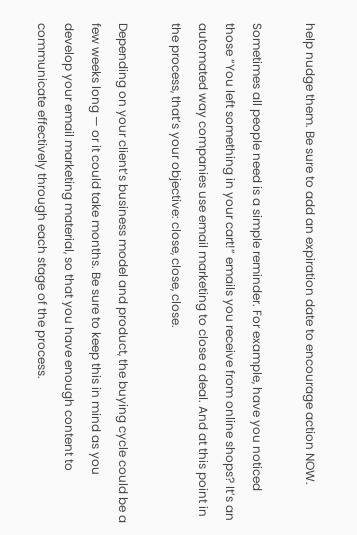help nudge them. Be sure to add an expiration date to encourage action NOW.

Sometimes all people need is a simple reminder. For example, have you noticed those “You left something in your cart!” emails you receive from online shops? It’s an automated way companies use email marketing to close a deal. And at this point in the process, that’s your objective: close, close, close.

Depending on your client’s business model and product, the buying cycle could be a few weeks long — or it could take months. Be sure to keep this in mind as you develop your email marketing material, so that you have enough content to communicate effectively through each stage of the process.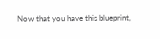Now that you have this blueprint,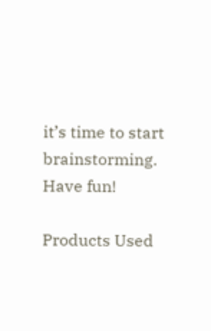it’s time to start brainstorming. Have fun!

Products Used